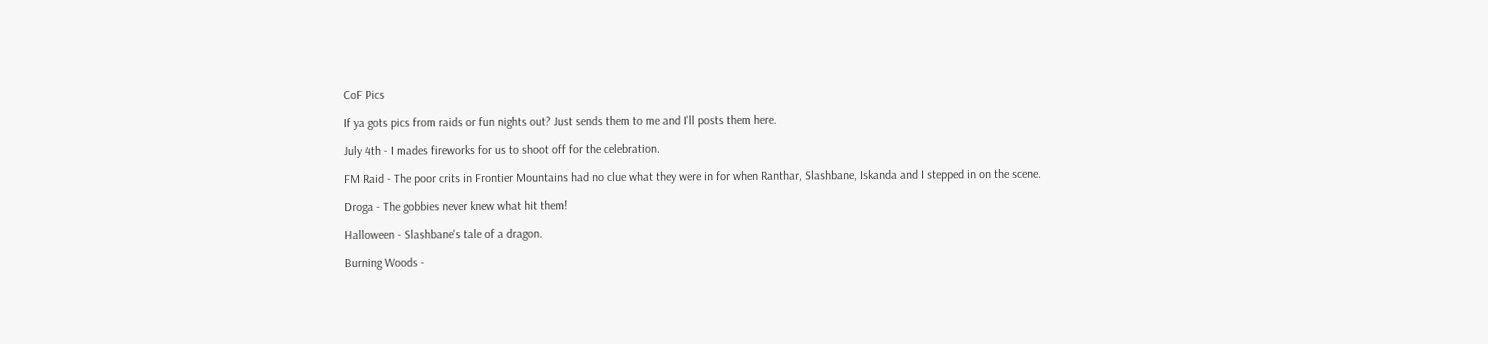CoF Pics

If ya gots pics from raids or fun nights out? Just sends them to me and I'll posts them here.

July 4th - I mades fireworks for us to shoot off for the celebration.

FM Raid - The poor crits in Frontier Mountains had no clue what they were in for when Ranthar, Slashbane, Iskanda and I stepped in on the scene.

Droga - The gobbies never knew what hit them!

Halloween - Slashbane's tale of a dragon.

Burning Woods -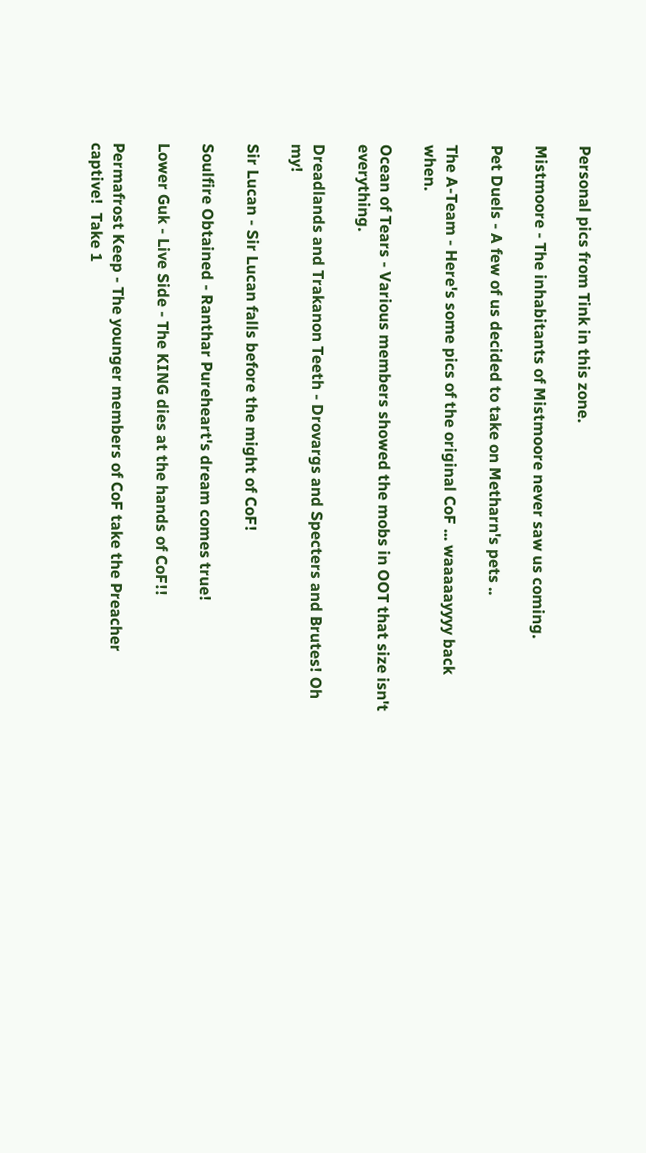Personal pics from Tink in this zone.

Mistmoore - The inhabitants of Mistmoore never saw us coming.

Pet Duels - A few of us decided to take on Metharn's pets ..

The A-Team - Here's some pics of the original CoF ... waaaaayyyy back when.

Ocean of Tears - Various members showed the mobs in OOT that size isn't everything.

Dreadlands and Trakanon Teeth - Drovargs and Specters and Brutes! Oh my!

Sir Lucan - Sir Lucan falls before the might of CoF!

Soulfire Obtained - Ranthar Pureheart's dream comes true!

Lower Guk - Live Side - The KING dies at the hands of CoF!!

Permafrost Keep - The younger members of CoF take the Preacher captive!  Take 1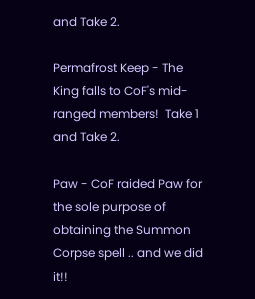and Take 2.

Permafrost Keep - The King falls to CoF's mid-ranged members!  Take 1 and Take 2.

Paw - CoF raided Paw for the sole purpose of obtaining the Summon Corpse spell .. and we did it!!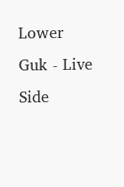Lower Guk - Live Side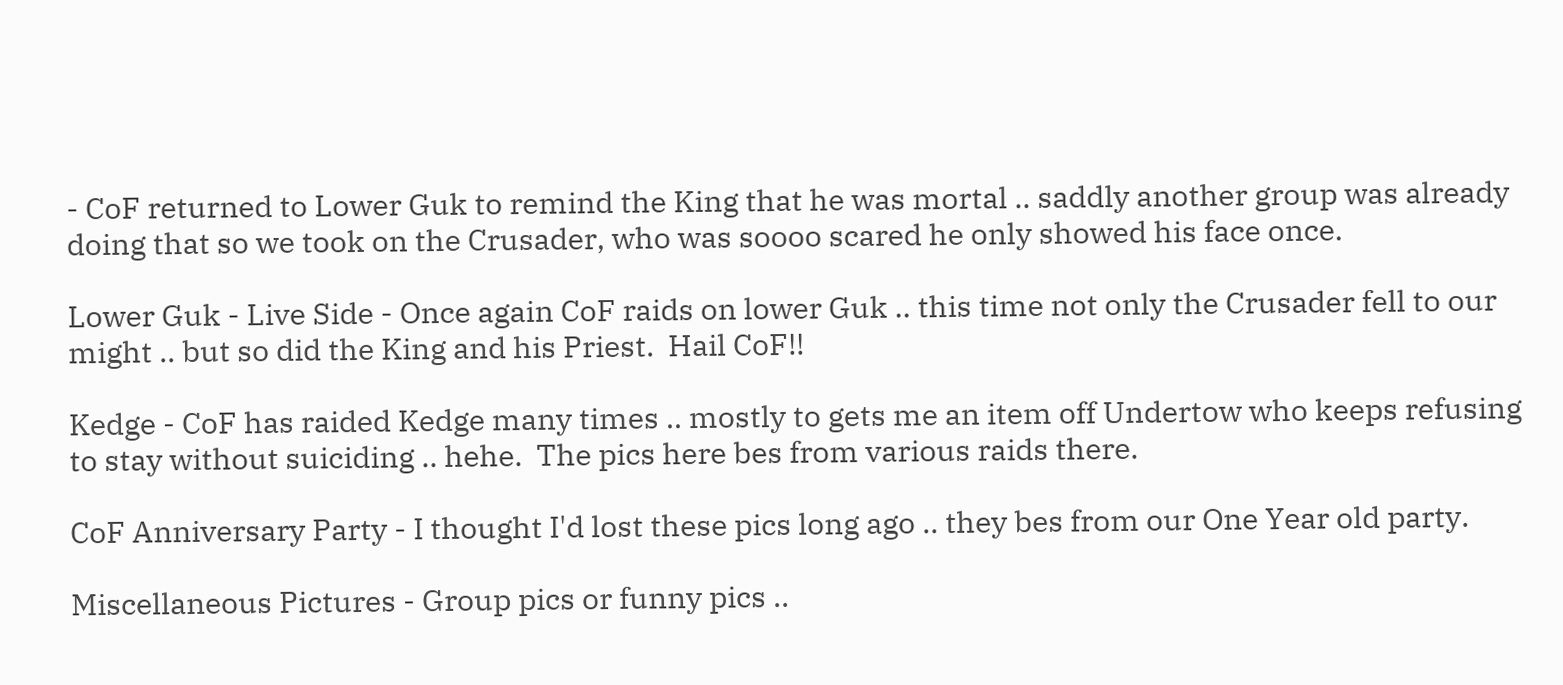- CoF returned to Lower Guk to remind the King that he was mortal .. saddly another group was already doing that so we took on the Crusader, who was soooo scared he only showed his face once.

Lower Guk - Live Side - Once again CoF raids on lower Guk .. this time not only the Crusader fell to our might .. but so did the King and his Priest.  Hail CoF!!

Kedge - CoF has raided Kedge many times .. mostly to gets me an item off Undertow who keeps refusing to stay without suiciding .. hehe.  The pics here bes from various raids there.

CoF Anniversary Party - I thought I'd lost these pics long ago .. they bes from our One Year old party.

Miscellaneous Pictures - Group pics or funny pics ..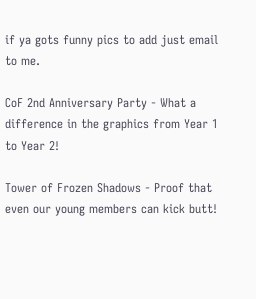if ya gots funny pics to add just email to me.

CoF 2nd Anniversary Party - What a difference in the graphics from Year 1 to Year 2!

Tower of Frozen Shadows - Proof that even our young members can kick butt!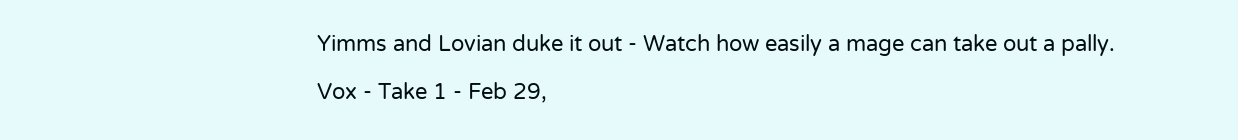Yimms and Lovian duke it out - Watch how easily a mage can take out a pally.

Vox - Take 1 - Feb 29,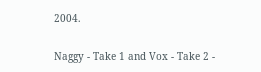2004.

Naggy - Take 1 and Vox - Take 2 -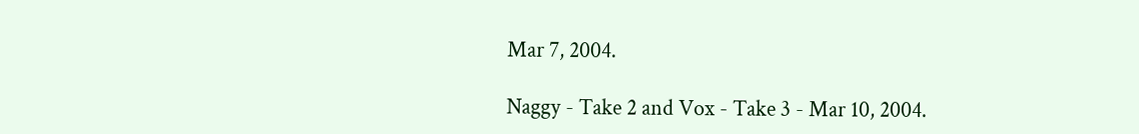Mar 7, 2004.

Naggy - Take 2 and Vox - Take 3 - Mar 10, 2004.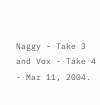Naggy - Take 3 and Vox - Take 4 - Mar 11, 2004.